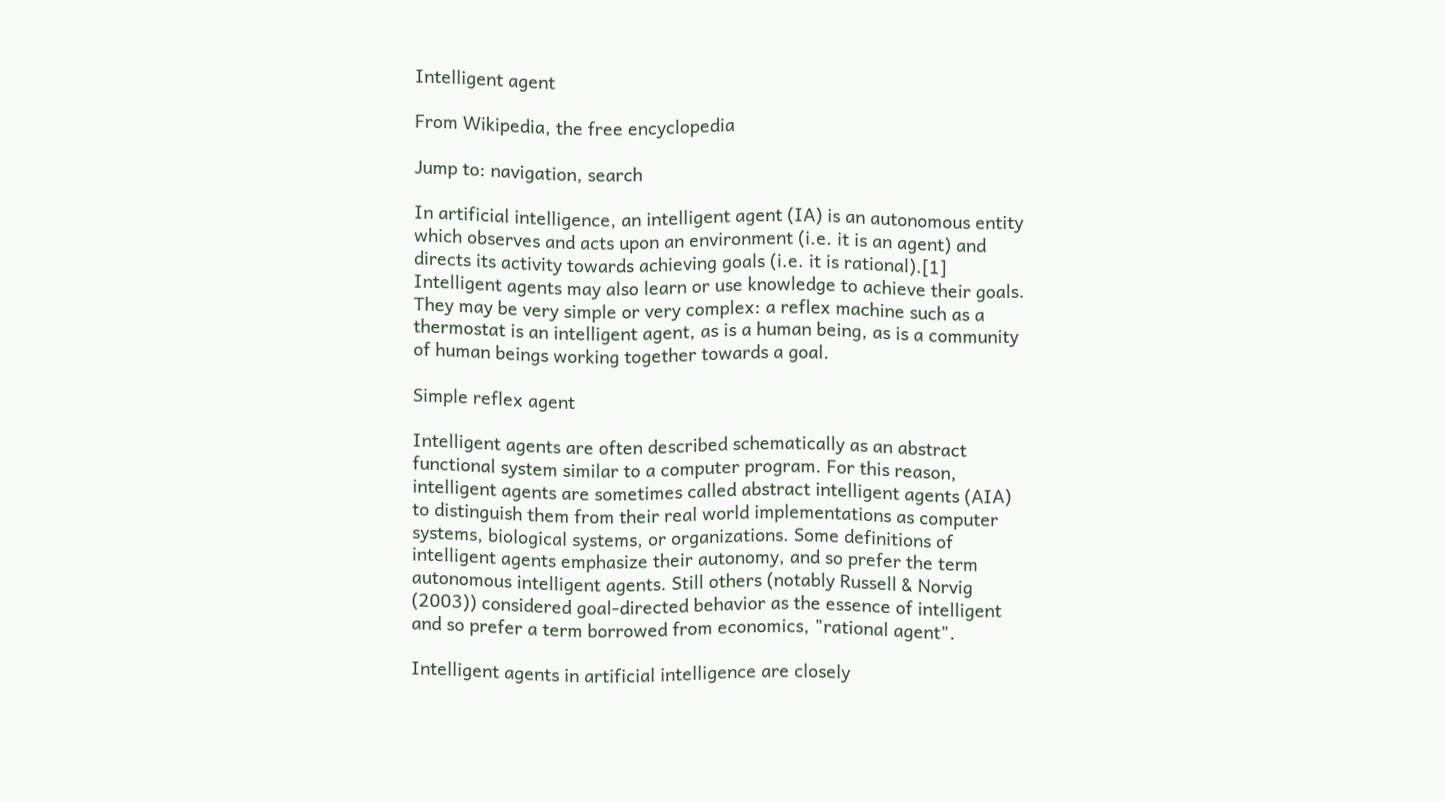Intelligent agent

From Wikipedia, the free encyclopedia

Jump to: navigation, search

In artificial intelligence, an intelligent agent (IA) is an autonomous entity which observes and acts upon an environment (i.e. it is an agent) and directs its activity towards achieving goals (i.e. it is rational).[1] Intelligent agents may also learn or use knowledge to achieve their goals. They may be very simple or very complex: a reflex machine such as a thermostat is an intelligent agent, as is a human being, as is a community of human beings working together towards a goal.

Simple reflex agent

Intelligent agents are often described schematically as an abstract functional system similar to a computer program. For this reason, intelligent agents are sometimes called abstract intelligent agents (AIA) to distinguish them from their real world implementations as computer systems, biological systems, or organizations. Some definitions of intelligent agents emphasize their autonomy, and so prefer the term autonomous intelligent agents. Still others (notably Russell & Norvig (2003)) considered goal-directed behavior as the essence of intelligent and so prefer a term borrowed from economics, "rational agent".

Intelligent agents in artificial intelligence are closely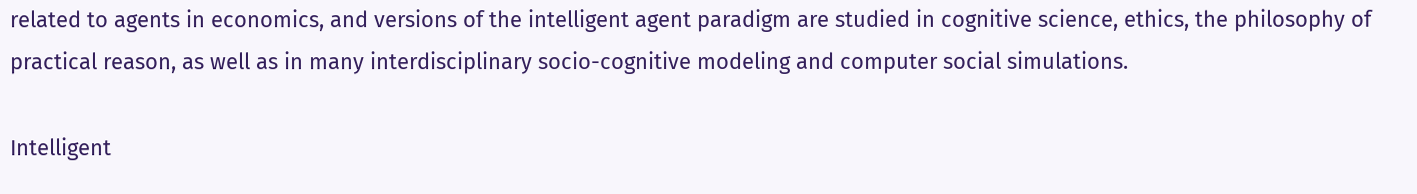related to agents in economics, and versions of the intelligent agent paradigm are studied in cognitive science, ethics, the philosophy of practical reason, as well as in many interdisciplinary socio-cognitive modeling and computer social simulations.

Intelligent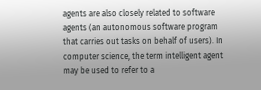agents are also closely related to software agents (an autonomous software program that carries out tasks on behalf of users). In computer science, the term intelligent agent may be used to refer to a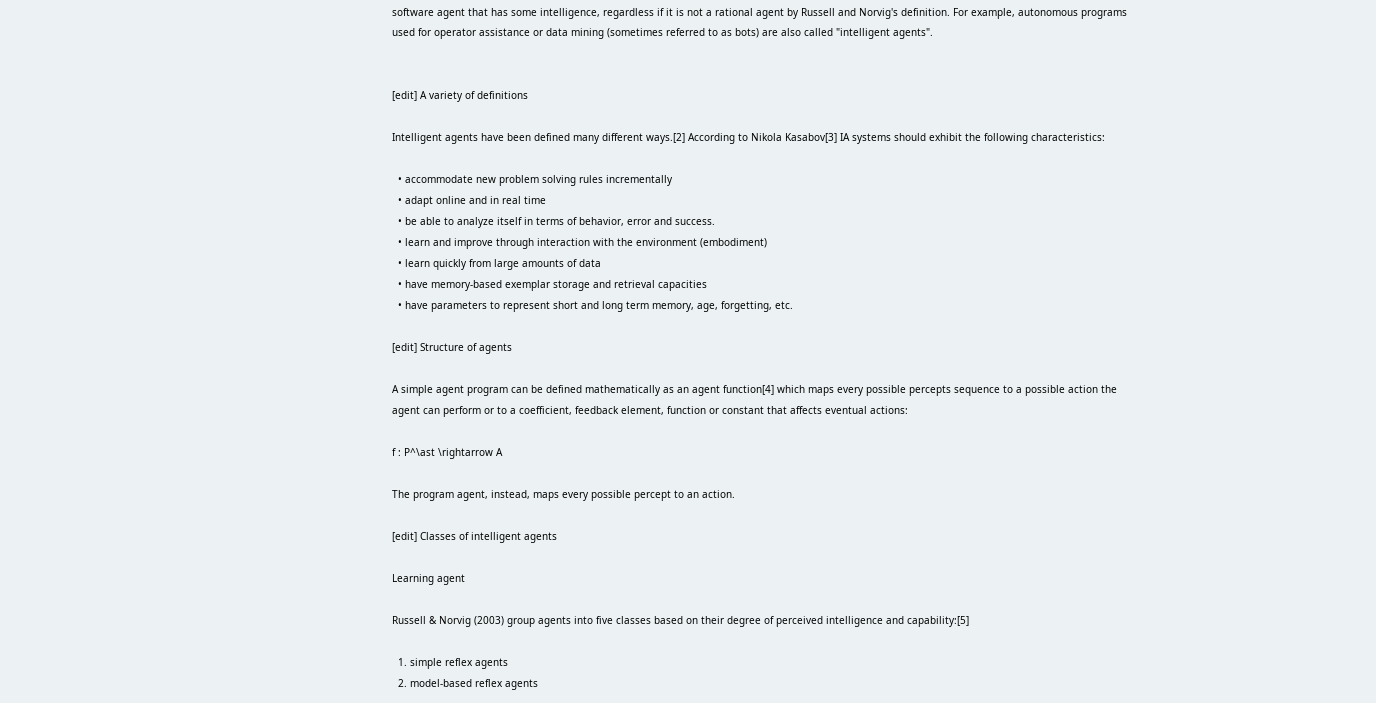software agent that has some intelligence, regardless if it is not a rational agent by Russell and Norvig's definition. For example, autonomous programs used for operator assistance or data mining (sometimes referred to as bots) are also called "intelligent agents".


[edit] A variety of definitions

Intelligent agents have been defined many different ways.[2] According to Nikola Kasabov[3] IA systems should exhibit the following characteristics:

  • accommodate new problem solving rules incrementally
  • adapt online and in real time
  • be able to analyze itself in terms of behavior, error and success.
  • learn and improve through interaction with the environment (embodiment)
  • learn quickly from large amounts of data
  • have memory-based exemplar storage and retrieval capacities
  • have parameters to represent short and long term memory, age, forgetting, etc.

[edit] Structure of agents

A simple agent program can be defined mathematically as an agent function[4] which maps every possible percepts sequence to a possible action the agent can perform or to a coefficient, feedback element, function or constant that affects eventual actions:

f : P^\ast \rightarrow A

The program agent, instead, maps every possible percept to an action.

[edit] Classes of intelligent agents

Learning agent

Russell & Norvig (2003) group agents into five classes based on their degree of perceived intelligence and capability:[5]

  1. simple reflex agents
  2. model-based reflex agents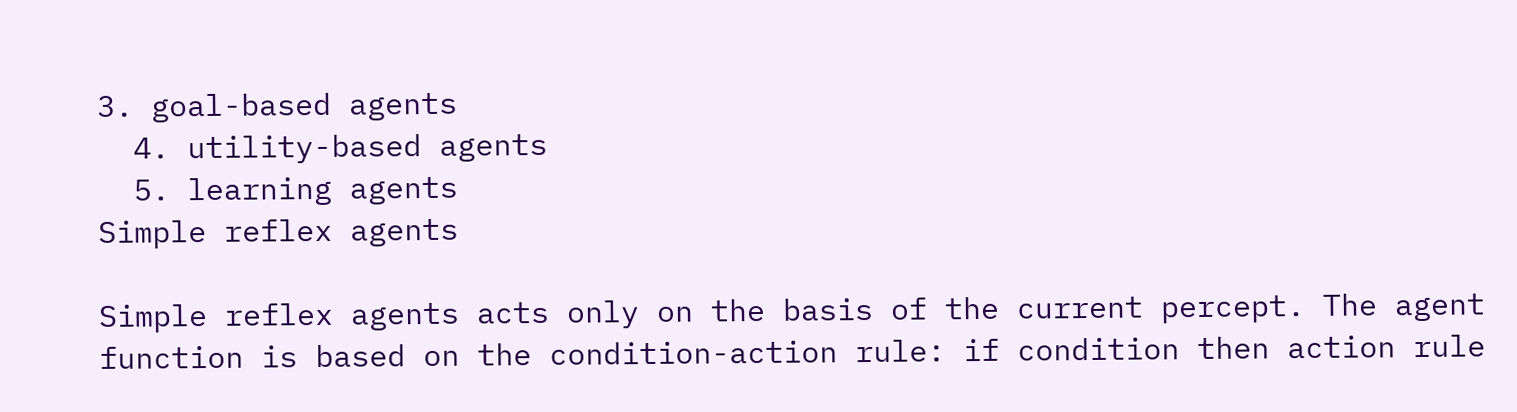3. goal-based agents
  4. utility-based agents
  5. learning agents
Simple reflex agents

Simple reflex agents acts only on the basis of the current percept. The agent function is based on the condition-action rule: if condition then action rule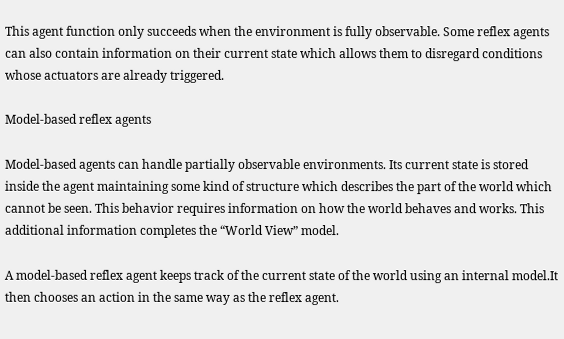This agent function only succeeds when the environment is fully observable. Some reflex agents can also contain information on their current state which allows them to disregard conditions whose actuators are already triggered.

Model-based reflex agents

Model-based agents can handle partially observable environments. Its current state is stored inside the agent maintaining some kind of structure which describes the part of the world which cannot be seen. This behavior requires information on how the world behaves and works. This additional information completes the “World View” model.

A model-based reflex agent keeps track of the current state of the world using an internal model.It then chooses an action in the same way as the reflex agent.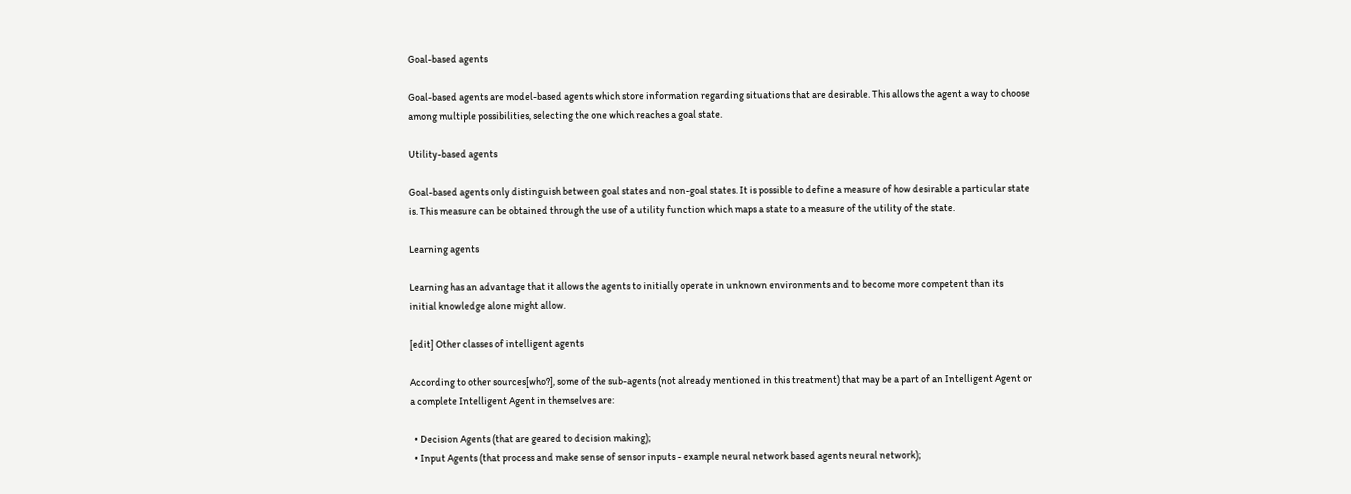Goal-based agents

Goal-based agents are model-based agents which store information regarding situations that are desirable. This allows the agent a way to choose among multiple possibilities, selecting the one which reaches a goal state.

Utility-based agents

Goal-based agents only distinguish between goal states and non-goal states. It is possible to define a measure of how desirable a particular state is. This measure can be obtained through the use of a utility function which maps a state to a measure of the utility of the state.

Learning agents

Learning has an advantage that it allows the agents to initially operate in unknown environments and to become more competent than its initial knowledge alone might allow.

[edit] Other classes of intelligent agents

According to other sources[who?], some of the sub-agents (not already mentioned in this treatment) that may be a part of an Intelligent Agent or a complete Intelligent Agent in themselves are:

  • Decision Agents (that are geared to decision making);
  • Input Agents (that process and make sense of sensor inputs - example neural network based agents neural network);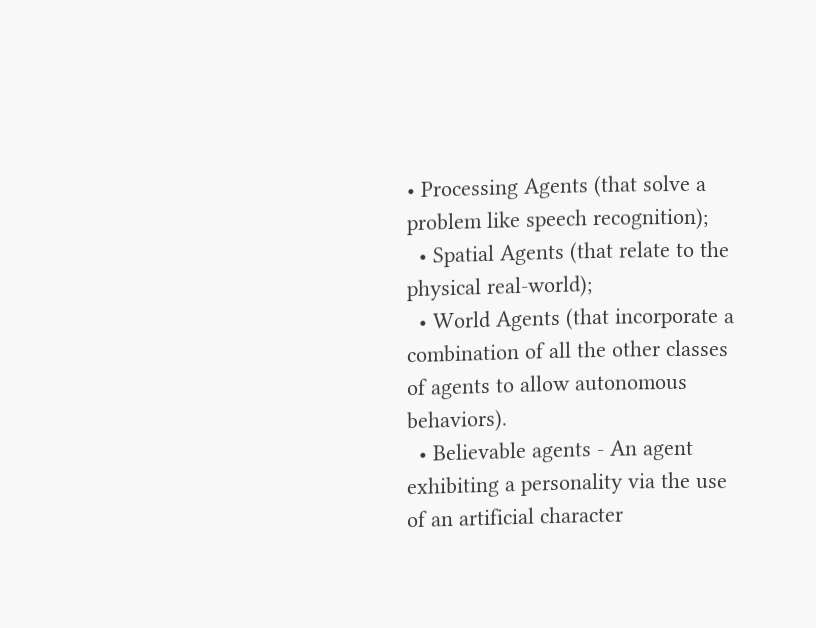• Processing Agents (that solve a problem like speech recognition);
  • Spatial Agents (that relate to the physical real-world);
  • World Agents (that incorporate a combination of all the other classes of agents to allow autonomous behaviors).
  • Believable agents - An agent exhibiting a personality via the use of an artificial character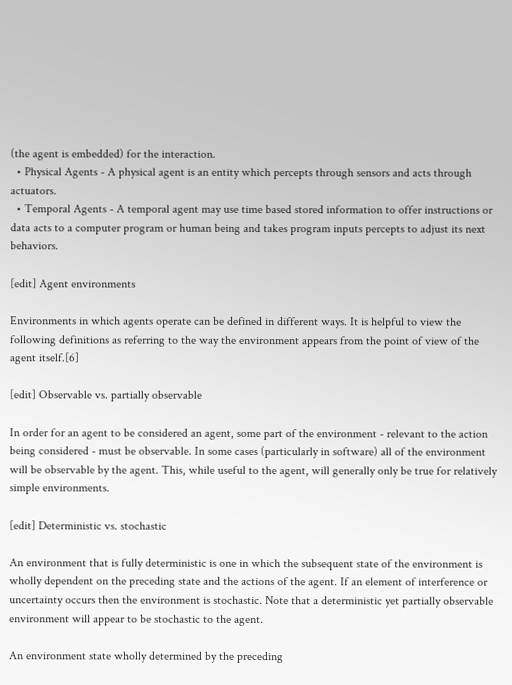(the agent is embedded) for the interaction.
  • Physical Agents - A physical agent is an entity which percepts through sensors and acts through actuators.
  • Temporal Agents - A temporal agent may use time based stored information to offer instructions or data acts to a computer program or human being and takes program inputs percepts to adjust its next behaviors.

[edit] Agent environments

Environments in which agents operate can be defined in different ways. It is helpful to view the following definitions as referring to the way the environment appears from the point of view of the agent itself.[6]

[edit] Observable vs. partially observable

In order for an agent to be considered an agent, some part of the environment - relevant to the action being considered - must be observable. In some cases (particularly in software) all of the environment will be observable by the agent. This, while useful to the agent, will generally only be true for relatively simple environments.

[edit] Deterministic vs. stochastic

An environment that is fully deterministic is one in which the subsequent state of the environment is wholly dependent on the preceding state and the actions of the agent. If an element of interference or uncertainty occurs then the environment is stochastic. Note that a deterministic yet partially observable environment will appear to be stochastic to the agent.

An environment state wholly determined by the preceding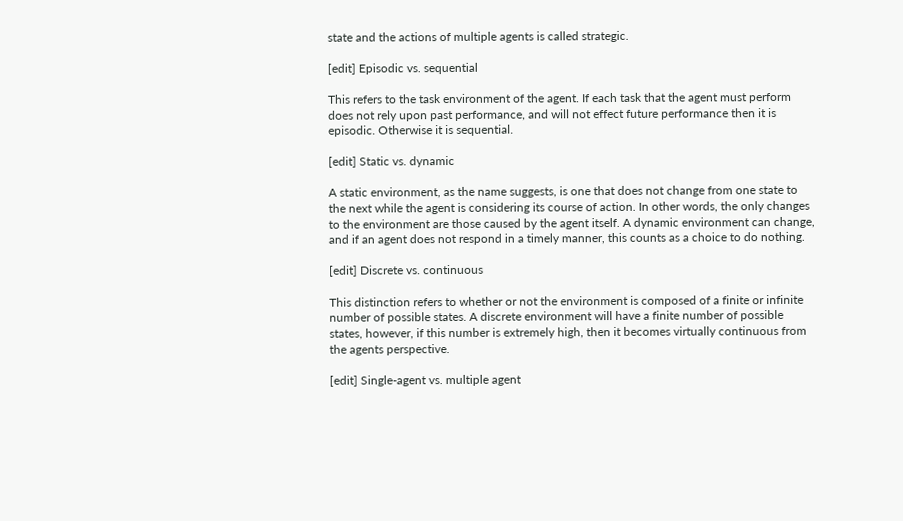state and the actions of multiple agents is called strategic.

[edit] Episodic vs. sequential

This refers to the task environment of the agent. If each task that the agent must perform does not rely upon past performance, and will not effect future performance then it is episodic. Otherwise it is sequential.

[edit] Static vs. dynamic

A static environment, as the name suggests, is one that does not change from one state to the next while the agent is considering its course of action. In other words, the only changes to the environment are those caused by the agent itself. A dynamic environment can change, and if an agent does not respond in a timely manner, this counts as a choice to do nothing.

[edit] Discrete vs. continuous

This distinction refers to whether or not the environment is composed of a finite or infinite number of possible states. A discrete environment will have a finite number of possible states, however, if this number is extremely high, then it becomes virtually continuous from the agents perspective.

[edit] Single-agent vs. multiple agent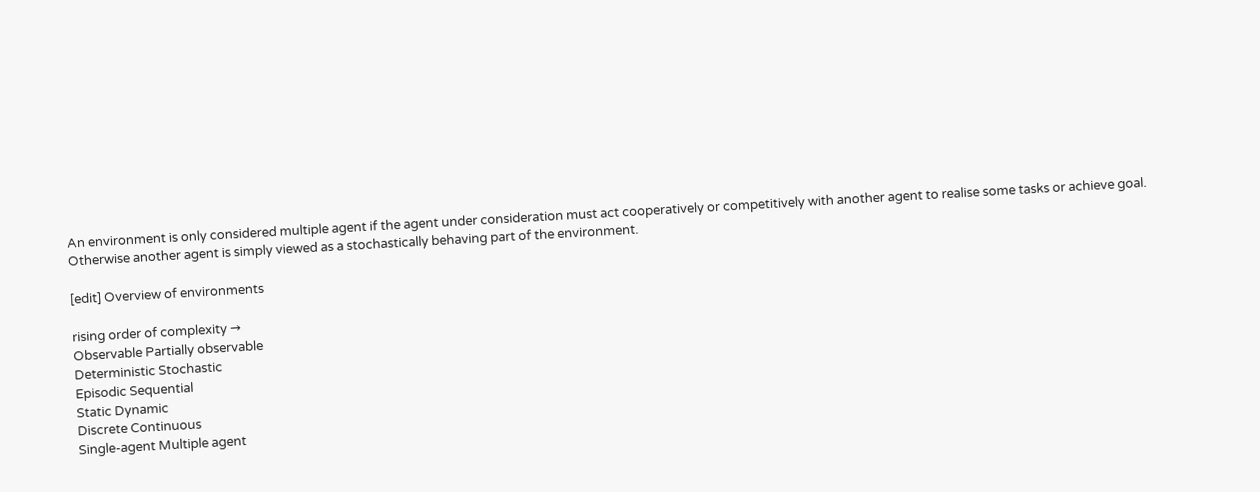An environment is only considered multiple agent if the agent under consideration must act cooperatively or competitively with another agent to realise some tasks or achieve goal. Otherwise another agent is simply viewed as a stochastically behaving part of the environment.

[edit] Overview of environments

rising order of complexity →
Observable Partially observable
Deterministic Stochastic
Episodic Sequential
Static Dynamic
Discrete Continuous
Single-agent Multiple agent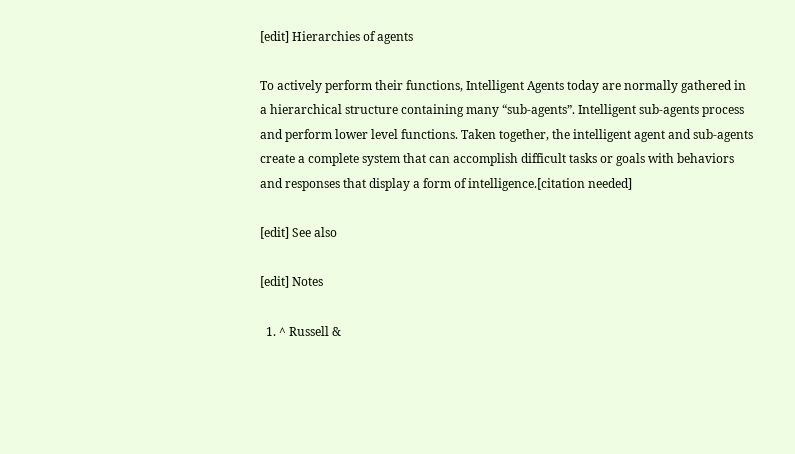[edit] Hierarchies of agents

To actively perform their functions, Intelligent Agents today are normally gathered in a hierarchical structure containing many “sub-agents”. Intelligent sub-agents process and perform lower level functions. Taken together, the intelligent agent and sub-agents create a complete system that can accomplish difficult tasks or goals with behaviors and responses that display a form of intelligence.[citation needed]

[edit] See also

[edit] Notes

  1. ^ Russell &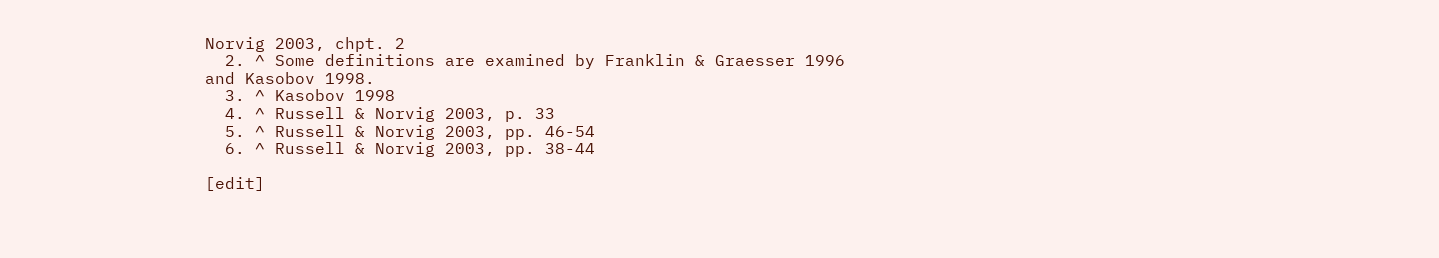Norvig 2003, chpt. 2
  2. ^ Some definitions are examined by Franklin & Graesser 1996 and Kasobov 1998.
  3. ^ Kasobov 1998
  4. ^ Russell & Norvig 2003, p. 33
  5. ^ Russell & Norvig 2003, pp. 46-54
  6. ^ Russell & Norvig 2003, pp. 38-44

[edit]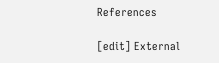References

[edit] External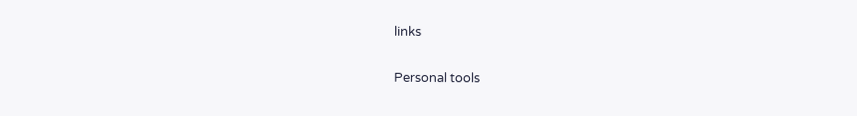links

Personal tools